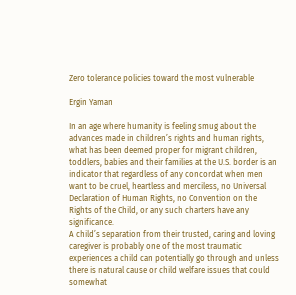Zero tolerance policies toward the most vulnerable

Ergin Yaman

In an age where humanity is feeling smug about the advances made in children’s rights and human rights, what has been deemed proper for migrant children, toddlers, babies and their families at the U.S. border is an indicator that regardless of any concordat when men want to be cruel, heartless and merciless, no Universal Declaration of Human Rights, no Convention on the Rights of the Child, or any such charters have any significance.
A child’s separation from their trusted, caring and loving caregiver is probably one of the most traumatic experiences a child can potentially go through and unless there is natural cause or child welfare issues that could somewhat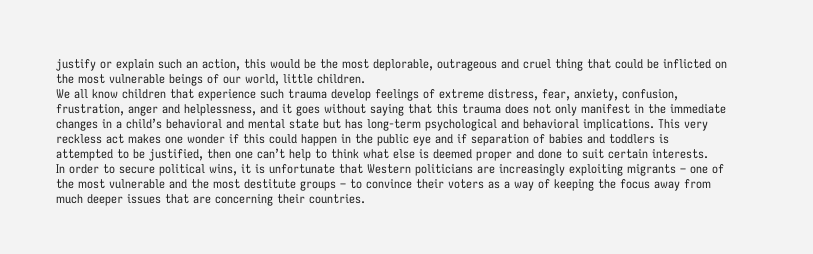justify or explain such an action, this would be the most deplorable, outrageous and cruel thing that could be inflicted on the most vulnerable beings of our world, little children.
We all know children that experience such trauma develop feelings of extreme distress, fear, anxiety, confusion, frustration, anger and helplessness, and it goes without saying that this trauma does not only manifest in the immediate changes in a child’s behavioral and mental state but has long-term psychological and behavioral implications. This very reckless act makes one wonder if this could happen in the public eye and if separation of babies and toddlers is attempted to be justified, then one can’t help to think what else is deemed proper and done to suit certain interests.
In order to secure political wins, it is unfortunate that Western politicians are increasingly exploiting migrants – one of the most vulnerable and the most destitute groups – to convince their voters as a way of keeping the focus away from much deeper issues that are concerning their countries.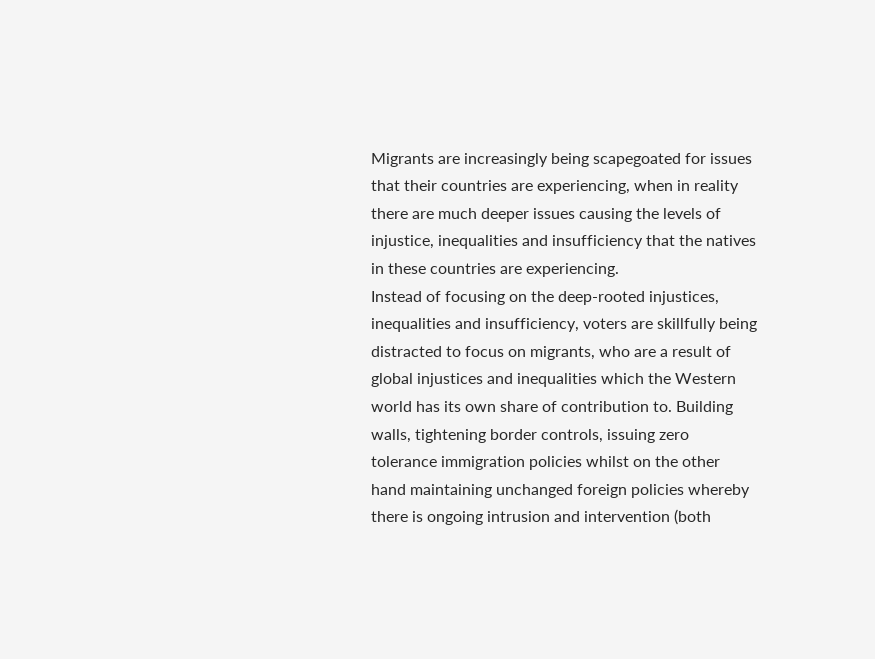Migrants are increasingly being scapegoated for issues that their countries are experiencing, when in reality there are much deeper issues causing the levels of injustice, inequalities and insufficiency that the natives in these countries are experiencing.
Instead of focusing on the deep-rooted injustices, inequalities and insufficiency, voters are skillfully being distracted to focus on migrants, who are a result of global injustices and inequalities which the Western world has its own share of contribution to. Building walls, tightening border controls, issuing zero tolerance immigration policies whilst on the other hand maintaining unchanged foreign policies whereby there is ongoing intrusion and intervention (both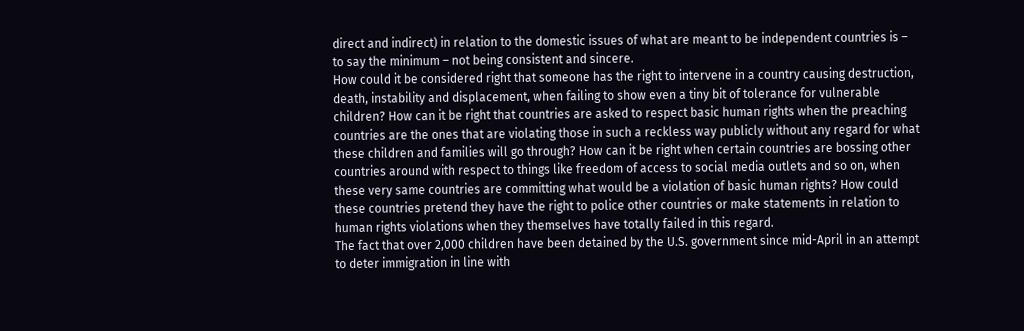direct and indirect) in relation to the domestic issues of what are meant to be independent countries is – to say the minimum – not being consistent and sincere.
How could it be considered right that someone has the right to intervene in a country causing destruction, death, instability and displacement, when failing to show even a tiny bit of tolerance for vulnerable children? How can it be right that countries are asked to respect basic human rights when the preaching countries are the ones that are violating those in such a reckless way publicly without any regard for what these children and families will go through? How can it be right when certain countries are bossing other countries around with respect to things like freedom of access to social media outlets and so on, when these very same countries are committing what would be a violation of basic human rights? How could these countries pretend they have the right to police other countries or make statements in relation to human rights violations when they themselves have totally failed in this regard.
The fact that over 2,000 children have been detained by the U.S. government since mid-April in an attempt to deter immigration in line with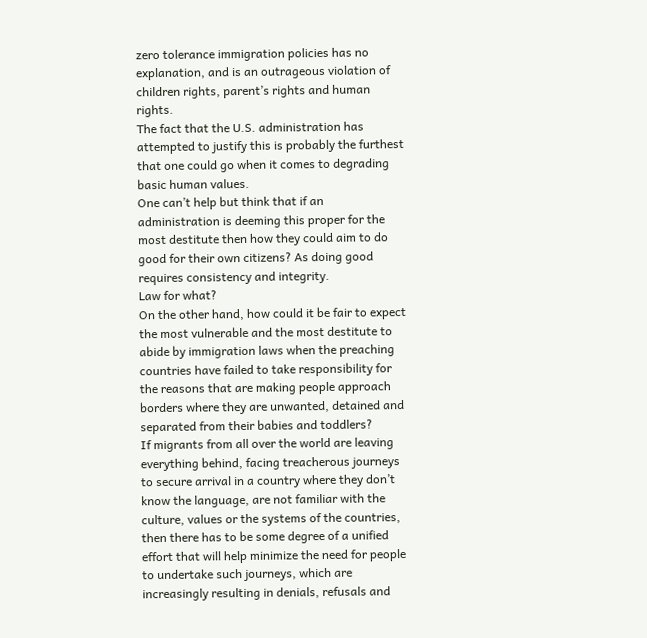zero tolerance immigration policies has no explanation, and is an outrageous violation of children rights, parent’s rights and human rights.
The fact that the U.S. administration has attempted to justify this is probably the furthest that one could go when it comes to degrading basic human values.
One can’t help but think that if an administration is deeming this proper for the most destitute then how they could aim to do good for their own citizens? As doing good requires consistency and integrity.
Law for what?
On the other hand, how could it be fair to expect the most vulnerable and the most destitute to abide by immigration laws when the preaching countries have failed to take responsibility for the reasons that are making people approach borders where they are unwanted, detained and separated from their babies and toddlers?
If migrants from all over the world are leaving everything behind, facing treacherous journeys to secure arrival in a country where they don’t know the language, are not familiar with the culture, values or the systems of the countries, then there has to be some degree of a unified effort that will help minimize the need for people to undertake such journeys, which are increasingly resulting in denials, refusals and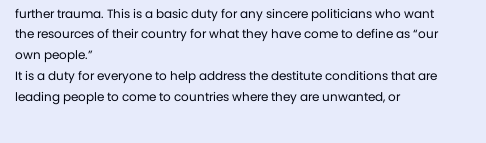further trauma. This is a basic duty for any sincere politicians who want the resources of their country for what they have come to define as “our own people.”
It is a duty for everyone to help address the destitute conditions that are leading people to come to countries where they are unwanted, or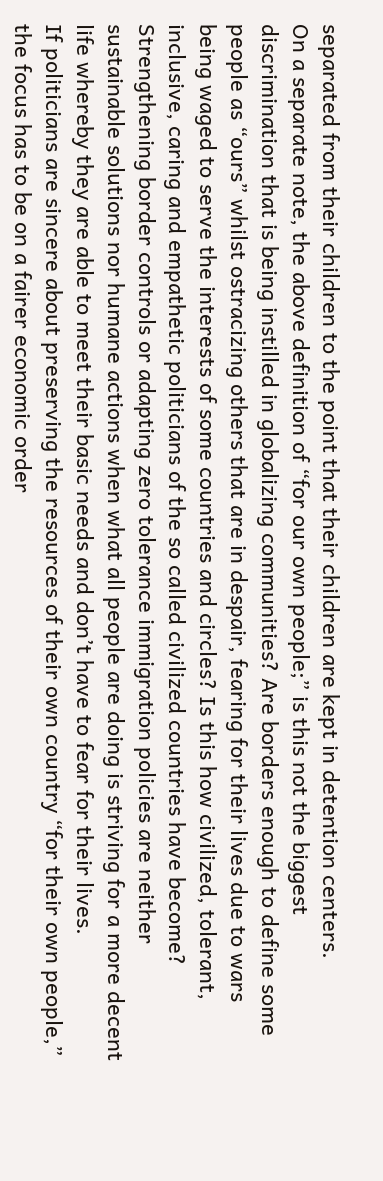separated from their children to the point that their children are kept in detention centers.
On a separate note, the above definition of “for our own people;” is this not the biggest discrimination that is being instilled in globalizing communities? Are borders enough to define some people as “ours” whilst ostracizing others that are in despair, fearing for their lives due to wars being waged to serve the interests of some countries and circles? Is this how civilized, tolerant, inclusive, caring and empathetic politicians of the so called civilized countries have become?
Strengthening border controls or adapting zero tolerance immigration policies are neither sustainable solutions nor humane actions when what all people are doing is striving for a more decent life whereby they are able to meet their basic needs and don’t have to fear for their lives.
If politicians are sincere about preserving the resources of their own country “for their own people,” the focus has to be on a fairer economic order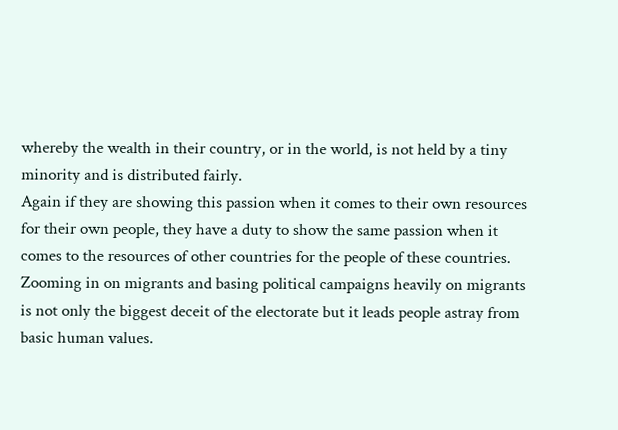whereby the wealth in their country, or in the world, is not held by a tiny minority and is distributed fairly.
Again if they are showing this passion when it comes to their own resources for their own people, they have a duty to show the same passion when it comes to the resources of other countries for the people of these countries. Zooming in on migrants and basing political campaigns heavily on migrants is not only the biggest deceit of the electorate but it leads people astray from basic human values.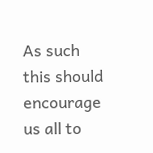As such this should encourage us all to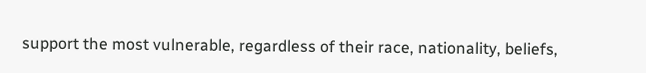support the most vulnerable, regardless of their race, nationality, beliefs,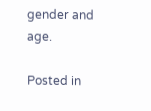gender and age.

Posted in